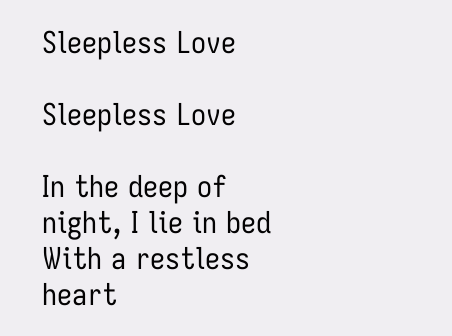Sleepless Love

Sleepless Love

In the deep of night, I lie in bed
With a restless heart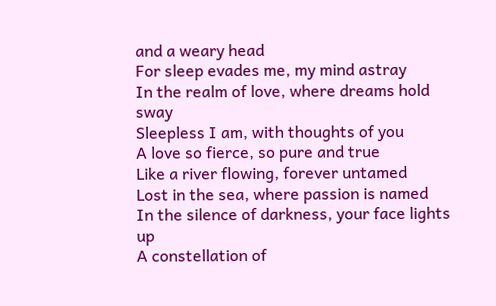and a weary head
For sleep evades me, my mind astray
In the realm of love, where dreams hold sway
Sleepless I am, with thoughts of you
A love so fierce, so pure and true
Like a river flowing, forever untamed
Lost in the sea, where passion is named
In the silence of darkness, your face lights up
A constellation of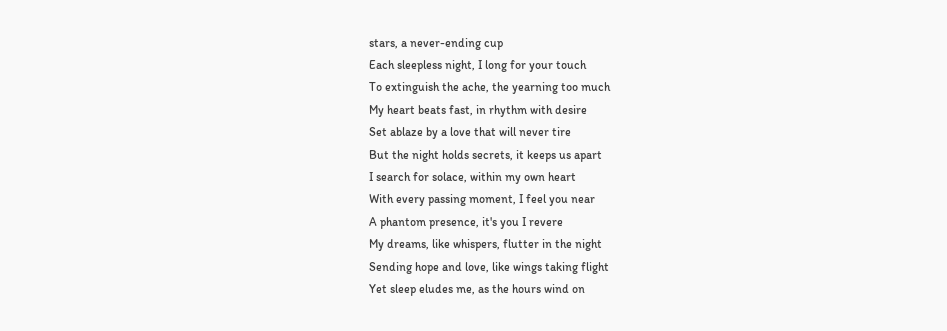stars, a never-ending cup
Each sleepless night, I long for your touch
To extinguish the ache, the yearning too much
My heart beats fast, in rhythm with desire
Set ablaze by a love that will never tire
But the night holds secrets, it keeps us apart
I search for solace, within my own heart
With every passing moment, I feel you near
A phantom presence, it's you I revere
My dreams, like whispers, flutter in the night
Sending hope and love, like wings taking flight
Yet sleep eludes me, as the hours wind on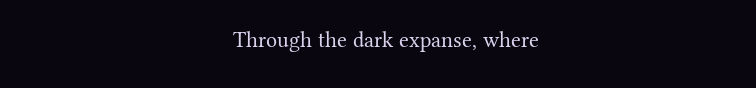Through the dark expanse, where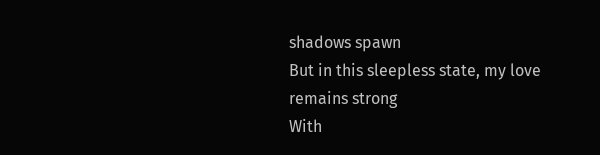shadows spawn
But in this sleepless state, my love remains strong
With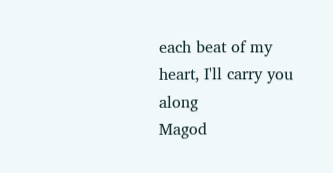each beat of my heart, I'll carry you along
Magod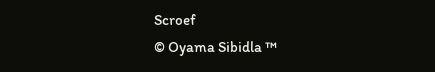Scroef
© Oyama Sibidla ™